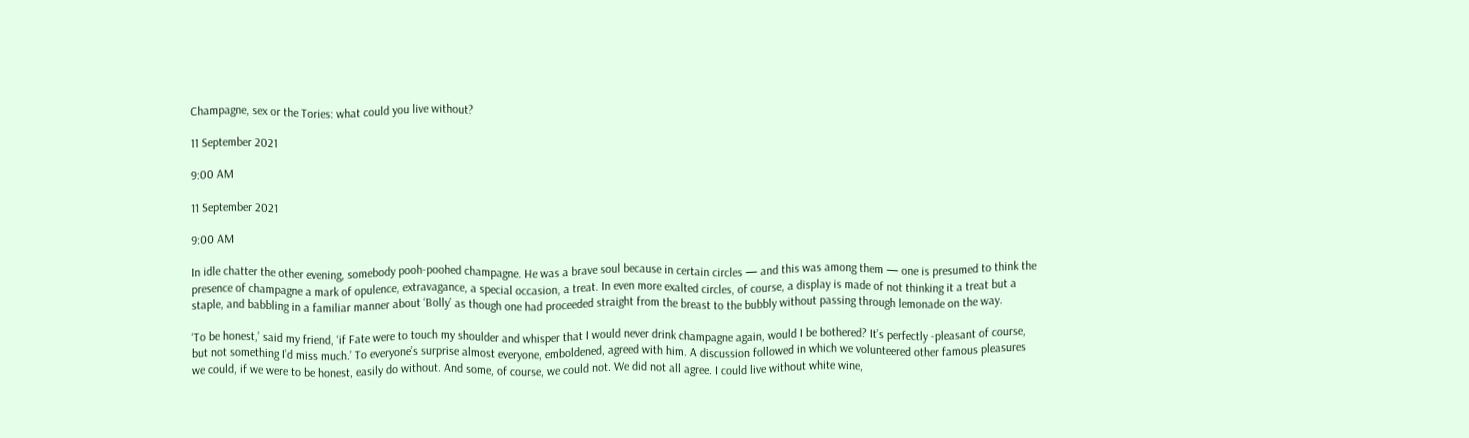Champagne, sex or the Tories: what could you live without?

11 September 2021

9:00 AM

11 September 2021

9:00 AM

In idle chatter the other evening, somebody pooh-poohed champagne. He was a brave soul because in certain circles — and this was among them — one is presumed to think the presence of champagne a mark of opulence, extravagance, a special occasion, a treat. In even more exalted circles, of course, a display is made of not thinking it a treat but a staple, and babbling in a familiar manner about ‘Bolly’ as though one had proceeded straight from the breast to the bubbly without passing through lemonade on the way.

‘To be honest,’ said my friend, ‘if Fate were to touch my shoulder and whisper that I would never drink champagne again, would I be bothered? It’s perfectly -pleasant of course, but not something I’d miss much.’ To everyone’s surprise almost everyone, emboldened, agreed with him. A discussion followed in which we volunteered other famous pleasures we could, if we were to be honest, easily do without. And some, of course, we could not. We did not all agree. I could live without white wine,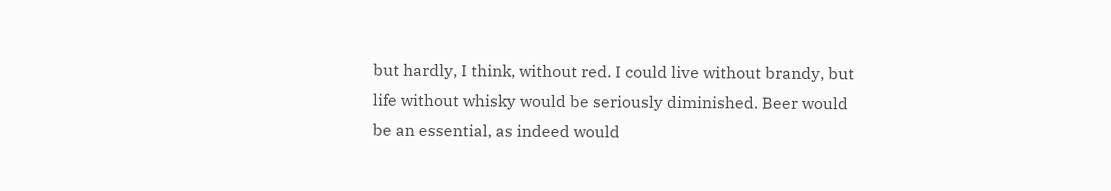but hardly, I think, without red. I could live without brandy, but life without whisky would be seriously diminished. Beer would be an essential, as indeed would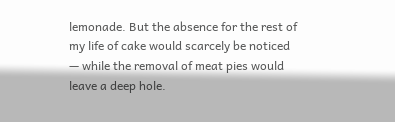lemonade. But the absence for the rest of my life of cake would scarcely be noticed — while the removal of meat pies would leave a deep hole.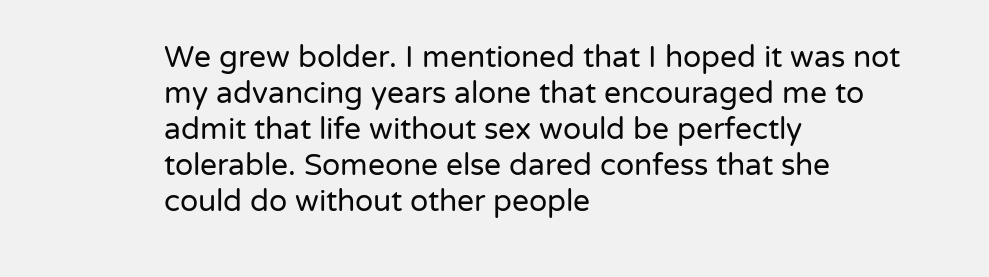We grew bolder. I mentioned that I hoped it was not my advancing years alone that encouraged me to admit that life without sex would be perfectly tolerable. Someone else dared confess that she could do without other people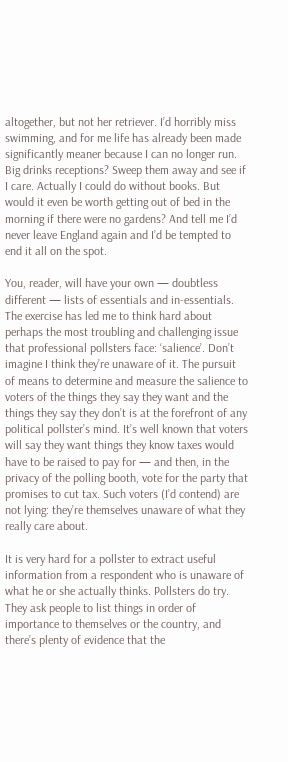altogether, but not her retriever. I’d horribly miss swimming, and for me life has already been made significantly meaner because I can no longer run. Big drinks receptions? Sweep them away and see if I care. Actually I could do without books. But would it even be worth getting out of bed in the morning if there were no gardens? And tell me I’d never leave England again and I’d be tempted to end it all on the spot.

You, reader, will have your own — doubtless different — lists of essentials and in-essentials. The exercise has led me to think hard about perhaps the most troubling and challenging issue that professional pollsters face: ‘salience’. Don’t imagine I think they’re unaware of it. The pursuit of means to determine and measure the salience to voters of the things they say they want and the things they say they don’t is at the forefront of any political pollster’s mind. It’s well known that voters will say they want things they know taxes would have to be raised to pay for — and then, in the privacy of the polling booth, vote for the party that promises to cut tax. Such voters (I’d contend) are not lying: they’re themselves unaware of what they really care about.

It is very hard for a pollster to extract useful information from a respondent who is unaware of what he or she actually thinks. Pollsters do try. They ask people to list things in order of importance to themselves or the country, and there’s plenty of evidence that the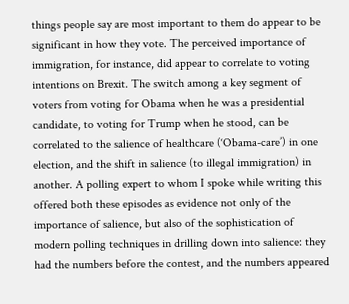things people say are most important to them do appear to be significant in how they vote. The perceived importance of immigration, for instance, did appear to correlate to voting intentions on Brexit. The switch among a key segment of voters from voting for Obama when he was a presidential candidate, to voting for Trump when he stood, can be correlated to the salience of healthcare (‘Obama-care’) in one election, and the shift in salience (to illegal immigration) in another. A polling expert to whom I spoke while writing this offered both these episodes as evidence not only of the importance of salience, but also of the sophistication of modern polling techniques in drilling down into salience: they had the numbers before the contest, and the numbers appeared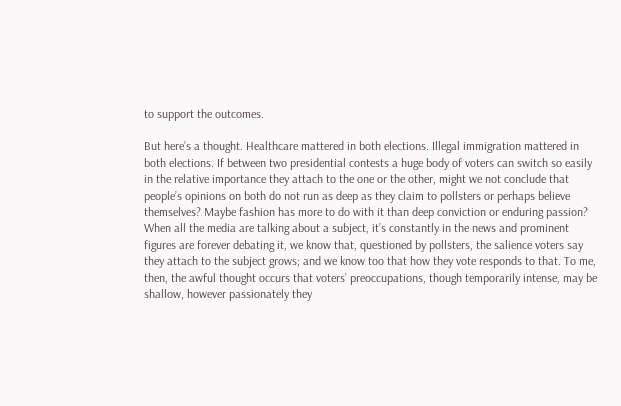to support the outcomes.

But here’s a thought. Healthcare mattered in both elections. Illegal immigration mattered in both elections. If between two presidential contests a huge body of voters can switch so easily in the relative importance they attach to the one or the other, might we not conclude that people’s opinions on both do not run as deep as they claim to pollsters or perhaps believe themselves? Maybe fashion has more to do with it than deep conviction or enduring passion? When all the media are talking about a subject, it’s constantly in the news and prominent figures are forever debating it, we know that, questioned by pollsters, the salience voters say they attach to the subject grows; and we know too that how they vote responds to that. To me, then, the awful thought occurs that voters’ preoccupations, though temporarily intense, may be shallow, however passionately they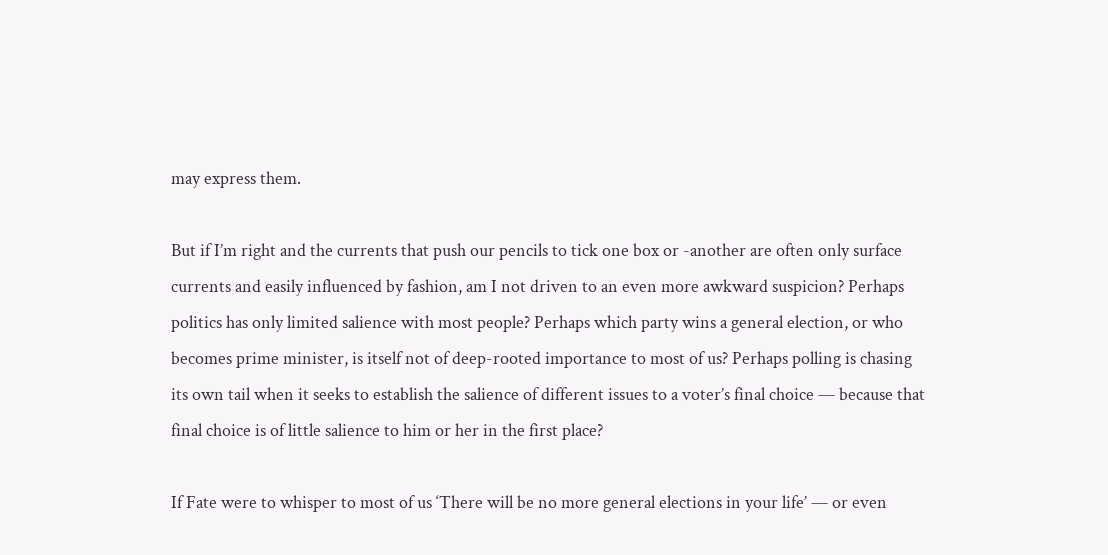may express them.

But if I’m right and the currents that push our pencils to tick one box or -another are often only surface currents and easily influenced by fashion, am I not driven to an even more awkward suspicion? Perhaps politics has only limited salience with most people? Perhaps which party wins a general election, or who becomes prime minister, is itself not of deep-rooted importance to most of us? Perhaps polling is chasing its own tail when it seeks to establish the salience of different issues to a voter’s final choice — because that final choice is of little salience to him or her in the first place?

If Fate were to whisper to most of us ‘There will be no more general elections in your life’ — or even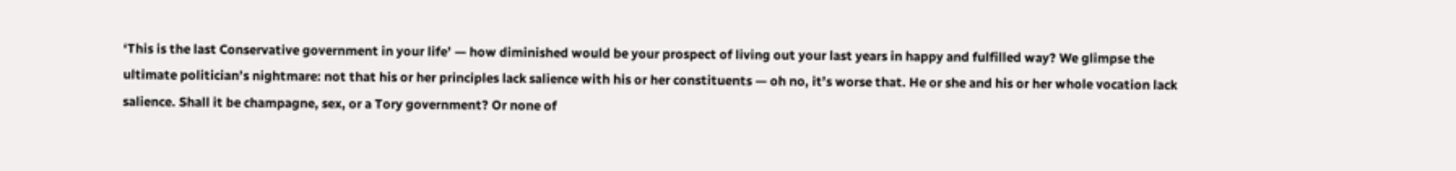‘This is the last Conservative government in your life’ — how diminished would be your prospect of living out your last years in happy and fulfilled way? We glimpse the ultimate politician’s nightmare: not that his or her principles lack salience with his or her constituents — oh no, it’s worse that. He or she and his or her whole vocation lack salience. Shall it be champagne, sex, or a Tory government? Or none of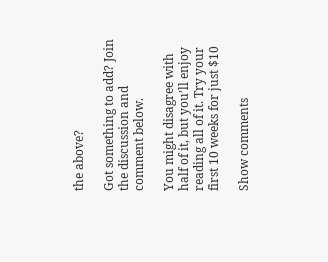the above?

Got something to add? Join the discussion and comment below.

You might disagree with half of it, but you’ll enjoy reading all of it. Try your first 10 weeks for just $10

Show comments